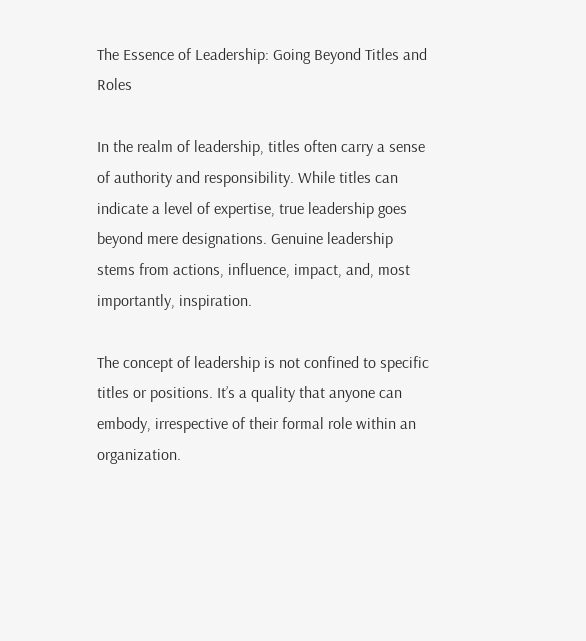The Essence of Leadership: Going Beyond Titles and Roles

In the realm of leadership, titles often carry a sense of authority and responsibility. While titles can indicate a level of expertise, true leadership goes beyond mere designations. Genuine leadership stems from actions, influence, impact, and, most importantly, inspiration.

The concept of leadership is not confined to specific titles or positions. It’s a quality that anyone can embody, irrespective of their formal role within an organization.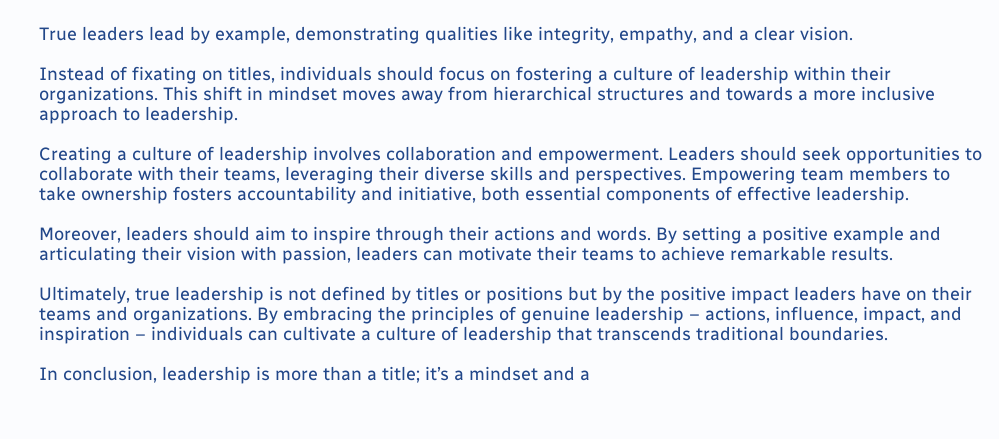True leaders lead by example, demonstrating qualities like integrity, empathy, and a clear vision.

Instead of fixating on titles, individuals should focus on fostering a culture of leadership within their organizations. This shift in mindset moves away from hierarchical structures and towards a more inclusive approach to leadership.

Creating a culture of leadership involves collaboration and empowerment. Leaders should seek opportunities to collaborate with their teams, leveraging their diverse skills and perspectives. Empowering team members to take ownership fosters accountability and initiative, both essential components of effective leadership.

Moreover, leaders should aim to inspire through their actions and words. By setting a positive example and articulating their vision with passion, leaders can motivate their teams to achieve remarkable results.

Ultimately, true leadership is not defined by titles or positions but by the positive impact leaders have on their teams and organizations. By embracing the principles of genuine leadership – actions, influence, impact, and inspiration – individuals can cultivate a culture of leadership that transcends traditional boundaries.

In conclusion, leadership is more than a title; it’s a mindset and a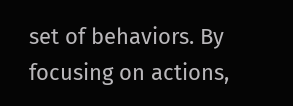set of behaviors. By focusing on actions,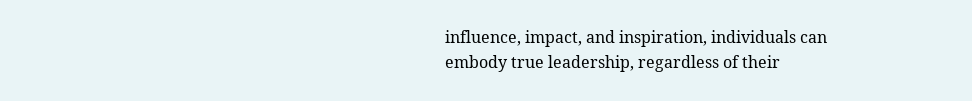influence, impact, and inspiration, individuals can embody true leadership, regardless of their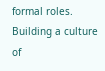formal roles. Building a culture of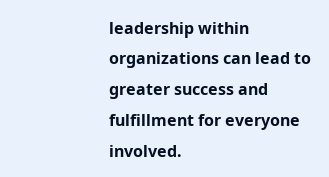leadership within organizations can lead to greater success and fulfillment for everyone involved.